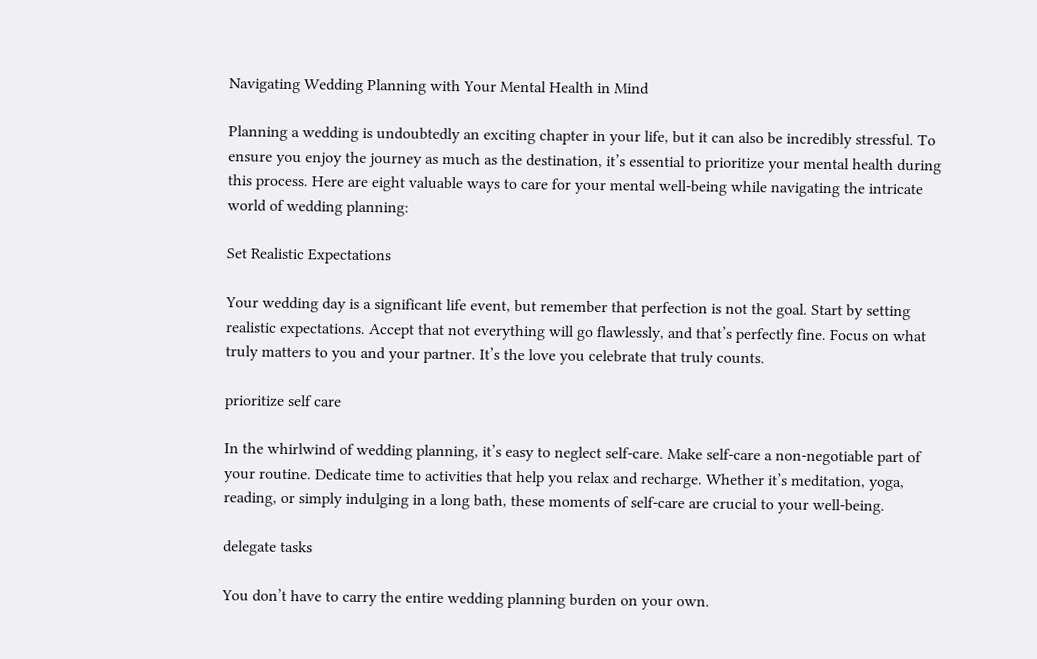Navigating Wedding Planning with Your Mental Health in Mind

Planning a wedding is undoubtedly an exciting chapter in your life, but it can also be incredibly stressful. To ensure you enjoy the journey as much as the destination, it’s essential to prioritize your mental health during this process. Here are eight valuable ways to care for your mental well-being while navigating the intricate world of wedding planning:

Set Realistic Expectations

Your wedding day is a significant life event, but remember that perfection is not the goal. Start by setting realistic expectations. Accept that not everything will go flawlessly, and that’s perfectly fine. Focus on what truly matters to you and your partner. It’s the love you celebrate that truly counts.

prioritize self care

In the whirlwind of wedding planning, it’s easy to neglect self-care. Make self-care a non-negotiable part of your routine. Dedicate time to activities that help you relax and recharge. Whether it’s meditation, yoga, reading, or simply indulging in a long bath, these moments of self-care are crucial to your well-being.

delegate tasks

You don’t have to carry the entire wedding planning burden on your own.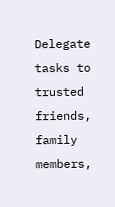Delegate tasks to trusted friends, family members,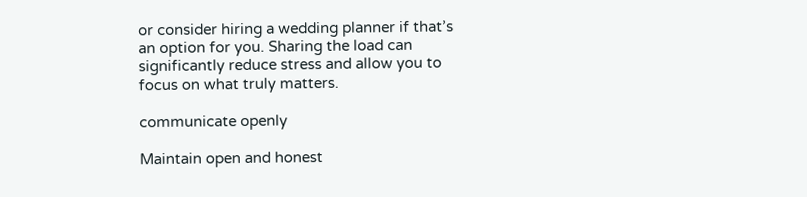or consider hiring a wedding planner if that’s an option for you. Sharing the load can significantly reduce stress and allow you to focus on what truly matters.

communicate openly

Maintain open and honest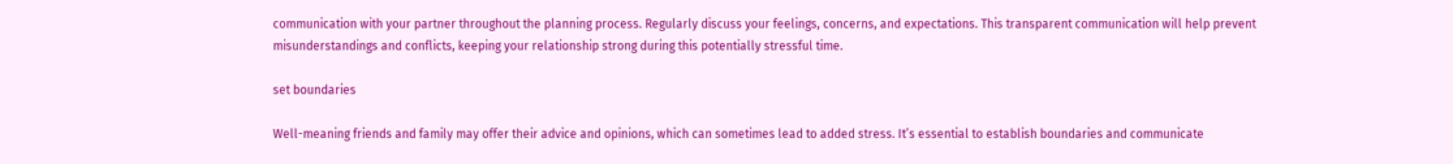communication with your partner throughout the planning process. Regularly discuss your feelings, concerns, and expectations. This transparent communication will help prevent misunderstandings and conflicts, keeping your relationship strong during this potentially stressful time.

set boundaries

Well-meaning friends and family may offer their advice and opinions, which can sometimes lead to added stress. It’s essential to establish boundaries and communicate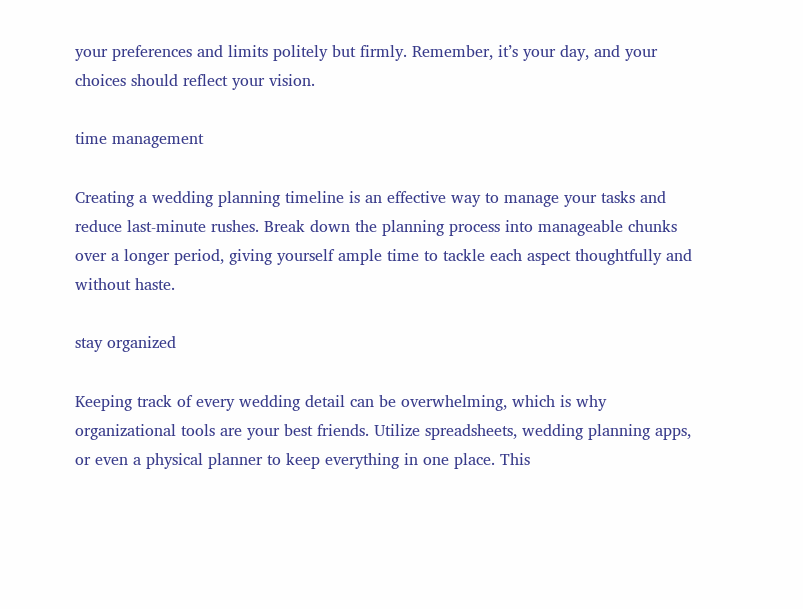your preferences and limits politely but firmly. Remember, it’s your day, and your choices should reflect your vision.

time management

Creating a wedding planning timeline is an effective way to manage your tasks and reduce last-minute rushes. Break down the planning process into manageable chunks over a longer period, giving yourself ample time to tackle each aspect thoughtfully and without haste.

stay organized

Keeping track of every wedding detail can be overwhelming, which is why organizational tools are your best friends. Utilize spreadsheets, wedding planning apps, or even a physical planner to keep everything in one place. This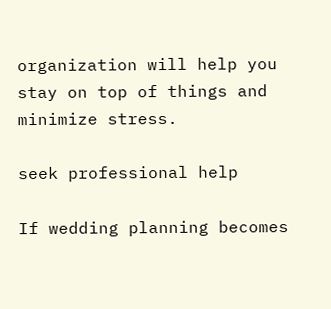organization will help you stay on top of things and minimize stress.

seek professional help

If wedding planning becomes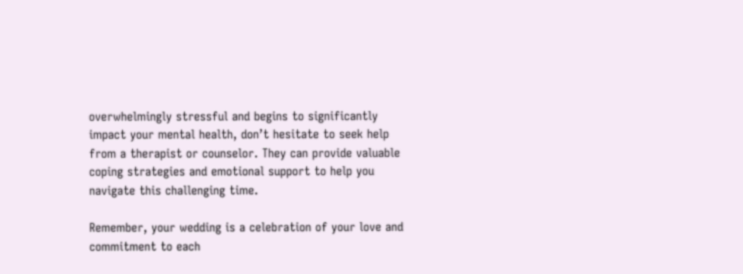overwhelmingly stressful and begins to significantly impact your mental health, don’t hesitate to seek help from a therapist or counselor. They can provide valuable coping strategies and emotional support to help you navigate this challenging time.

Remember, your wedding is a celebration of your love and commitment to each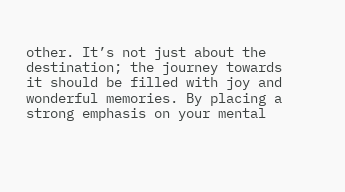other. It’s not just about the destination; the journey towards it should be filled with joy and wonderful memories. By placing a strong emphasis on your mental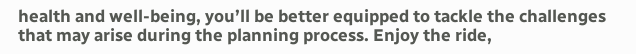health and well-being, you’ll be better equipped to tackle the challenges that may arise during the planning process. Enjoy the ride,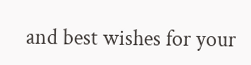and best wishes for your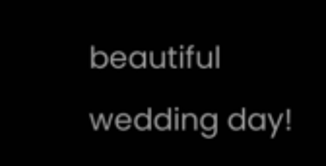beautiful wedding day!